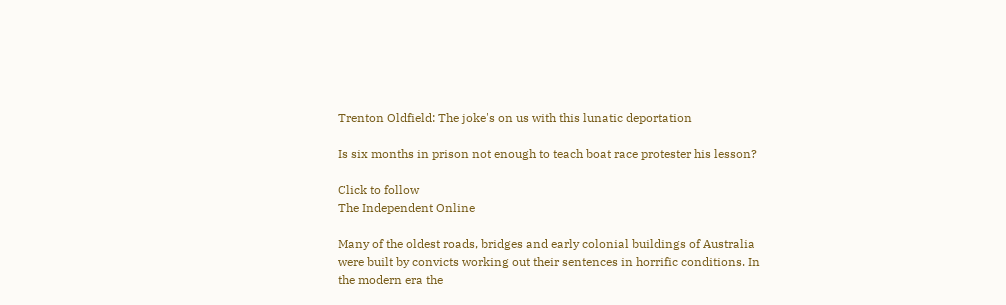Trenton Oldfield: The joke's on us with this lunatic deportation

Is six months in prison not enough to teach boat race protester his lesson?

Click to follow
The Independent Online

Many of the oldest roads, bridges and early colonial buildings of Australia were built by convicts working out their sentences in horrific conditions. In the modern era the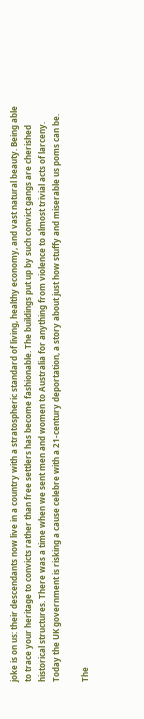joke is on us: their descendants now live in a country with a stratospheric standard of living, healthy economy, and vast natural beauty. Being able to trace your heritage to convicts rather than free settlers has become fashionable. The buildings put up by such convict gangs are cherished historical structures. There was a time when we sent men and women to Australia for anything from violence to almost trivial acts of larceny. Today the UK government is risking a cause celebre with a 21-century deportation, a story about just how stuffy and miserable us poms can be.

The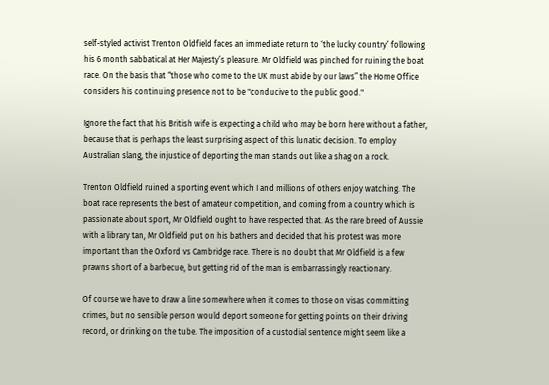self-styled activist Trenton Oldfield faces an immediate return to ‘the lucky country’ following his 6 month sabbatical at Her Majesty’s pleasure. Mr Oldfield was pinched for ruining the boat race. On the basis that “those who come to the UK must abide by our laws” the Home Office considers his continuing presence not to be "conducive to the public good."

Ignore the fact that his British wife is expecting a child who may be born here without a father, because that is perhaps the least surprising aspect of this lunatic decision. To employ Australian slang, the injustice of deporting the man stands out like a shag on a rock.

Trenton Oldfield ruined a sporting event which I and millions of others enjoy watching. The boat race represents the best of amateur competition, and coming from a country which is passionate about sport, Mr Oldfield ought to have respected that. As the rare breed of Aussie with a library tan, Mr Oldfield put on his bathers and decided that his protest was more important than the Oxford vs Cambridge race. There is no doubt that Mr Oldfield is a few prawns short of a barbecue, but getting rid of the man is embarrassingly reactionary.

Of course we have to draw a line somewhere when it comes to those on visas committing crimes, but no sensible person would deport someone for getting points on their driving record, or drinking on the tube. The imposition of a custodial sentence might seem like a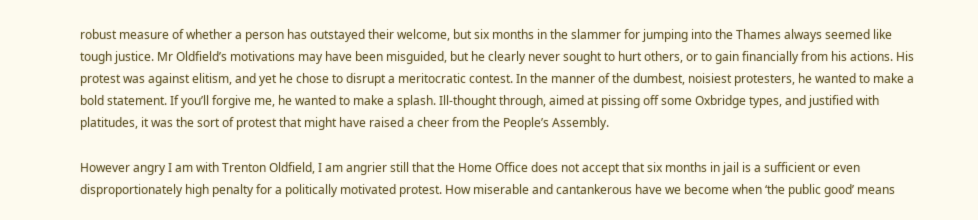robust measure of whether a person has outstayed their welcome, but six months in the slammer for jumping into the Thames always seemed like tough justice. Mr Oldfield’s motivations may have been misguided, but he clearly never sought to hurt others, or to gain financially from his actions. His protest was against elitism, and yet he chose to disrupt a meritocratic contest. In the manner of the dumbest, noisiest protesters, he wanted to make a bold statement. If you’ll forgive me, he wanted to make a splash. Ill-thought through, aimed at pissing off some Oxbridge types, and justified with platitudes, it was the sort of protest that might have raised a cheer from the People’s Assembly.

However angry I am with Trenton Oldfield, I am angrier still that the Home Office does not accept that six months in jail is a sufficient or even disproportionately high penalty for a politically motivated protest. How miserable and cantankerous have we become when ‘the public good’ means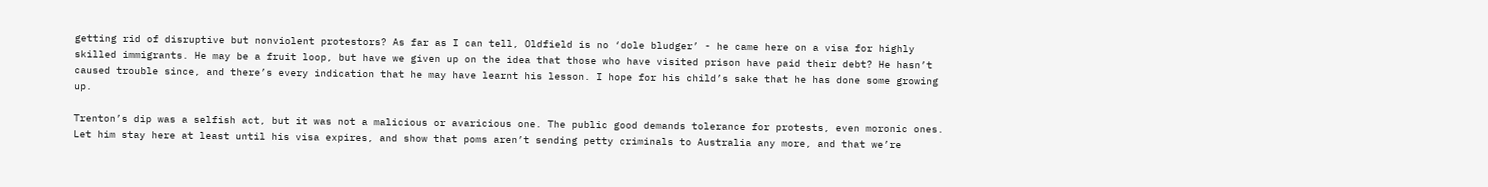getting rid of disruptive but nonviolent protestors? As far as I can tell, Oldfield is no ‘dole bludger’ - he came here on a visa for highly skilled immigrants. He may be a fruit loop, but have we given up on the idea that those who have visited prison have paid their debt? He hasn’t caused trouble since, and there’s every indication that he may have learnt his lesson. I hope for his child’s sake that he has done some growing up.

Trenton’s dip was a selfish act, but it was not a malicious or avaricious one. The public good demands tolerance for protests, even moronic ones. Let him stay here at least until his visa expires, and show that poms aren’t sending petty criminals to Australia any more, and that we’re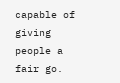capable of giving people a fair go.